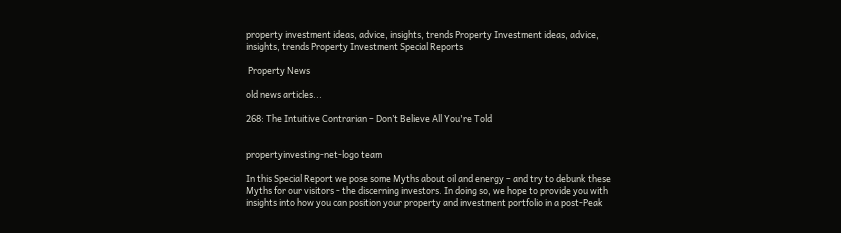property investment ideas, advice, insights, trends Property Investment ideas, advice, insights, trends Property Investment Special Reports

 Property News

old news articles...

268: The Intuitive Contrarian – Don’t Believe All You're Told


propertyinvesting-net-logo team

In this Special Report we pose some Myths about oil and energy – and try to debunk these Myths for our visitors - the discerning investors. In doing so, we hope to provide you with insights into how you can position your property and investment portfolio in a post-Peak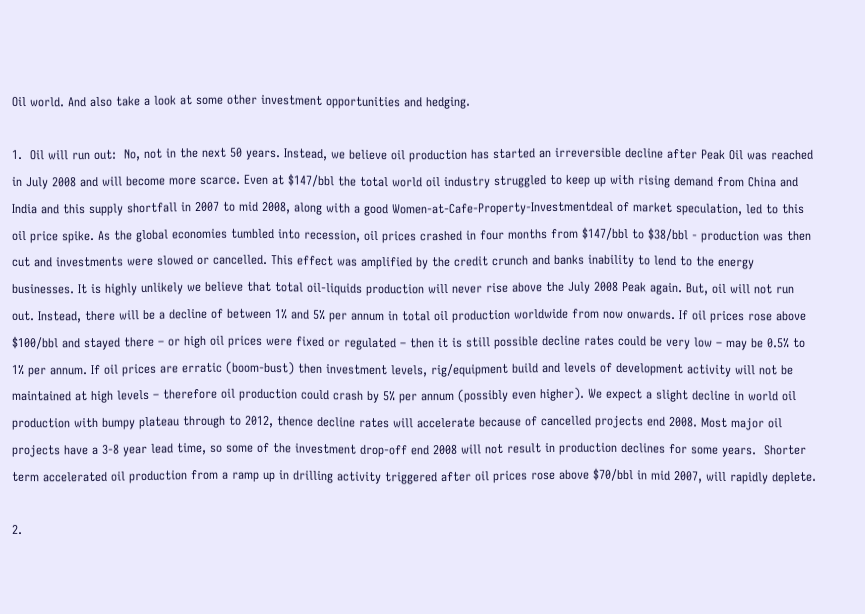Oil world. And also take a look at some other investment opportunities and hedging.

1.  Oil will run out:  No, not in the next 50 years. Instead, we believe oil production has started an irreversible decline after Peak Oil was reached in July 2008 and will become more scarce. Even at $147/bbl the total world oil industry struggled to keep up with rising demand from China and India and this supply shortfall in 2007 to mid 2008, along with a good Women-at-Cafe-Property-Investmentdeal of market speculation, led to this oil price spike. As the global economies tumbled into recession, oil prices crashed in four months from $147/bbl to $38/bbl - production was then cut and investments were slowed or cancelled. This effect was amplified by the credit crunch and banks inability to lend to the energy businesses. It is highly unlikely we believe that total oil-liquids production will never rise above the July 2008 Peak again. But, oil will not run out. Instead, there will be a decline of between 1% and 5% per annum in total oil production worldwide from now onwards. If oil prices rose above $100/bbl and stayed there – or high oil prices were fixed or regulated – then it is still possible decline rates could be very low – may be 0.5% to 1% per annum. If oil prices are erratic (boom-bust) then investment levels, rig/equipment build and levels of development activity will not be maintained at high levels – therefore oil production could crash by 5% per annum (possibly even higher). We expect a slight decline in world oil production with bumpy plateau through to 2012, thence decline rates will accelerate because of cancelled projects end 2008. Most major oil projects have a 3-8 year lead time, so some of the investment drop-off end 2008 will not result in production declines for some years.  Shorter term accelerated oil production from a ramp up in drilling activity triggered after oil prices rose above $70/bbl in mid 2007, will rapidly deplete.

2.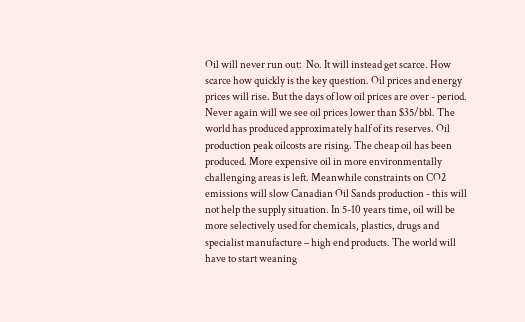Oil will never run out:  No. It will instead get scarce. How scarce how quickly is the key question. Oil prices and energy prices will rise. But the days of low oil prices are over - period. Never again will we see oil prices lower than $35/bbl. The world has produced approximately half of its reserves. Oil production peak oilcosts are rising. The cheap oil has been produced. More expensive oil in more environmentally challenging areas is left. Meanwhile constraints on CO2 emissions will slow Canadian Oil Sands production - this will not help the supply situation. In 5-10 years time, oil will be more selectively used for chemicals, plastics, drugs and specialist manufacture – high end products. The world will have to start weaning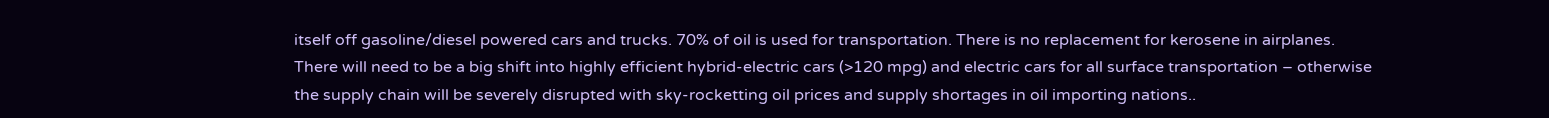itself off gasoline/diesel powered cars and trucks. 70% of oil is used for transportation. There is no replacement for kerosene in airplanes. There will need to be a big shift into highly efficient hybrid-electric cars (>120 mpg) and electric cars for all surface transportation – otherwise the supply chain will be severely disrupted with sky-rocketting oil prices and supply shortages in oil importing nations..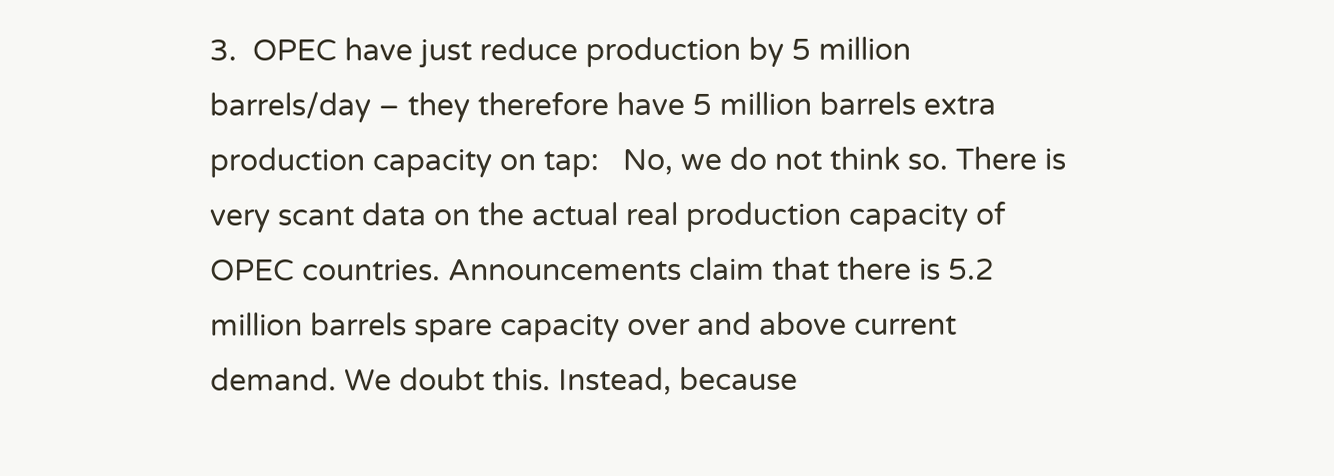3.  OPEC have just reduce production by 5 million barrels/day – they therefore have 5 million barrels extra production capacity on tap:   No, we do not think so. There is very scant data on the actual real production capacity of OPEC countries. Announcements claim that there is 5.2 million barrels spare capacity over and above current demand. We doubt this. Instead, because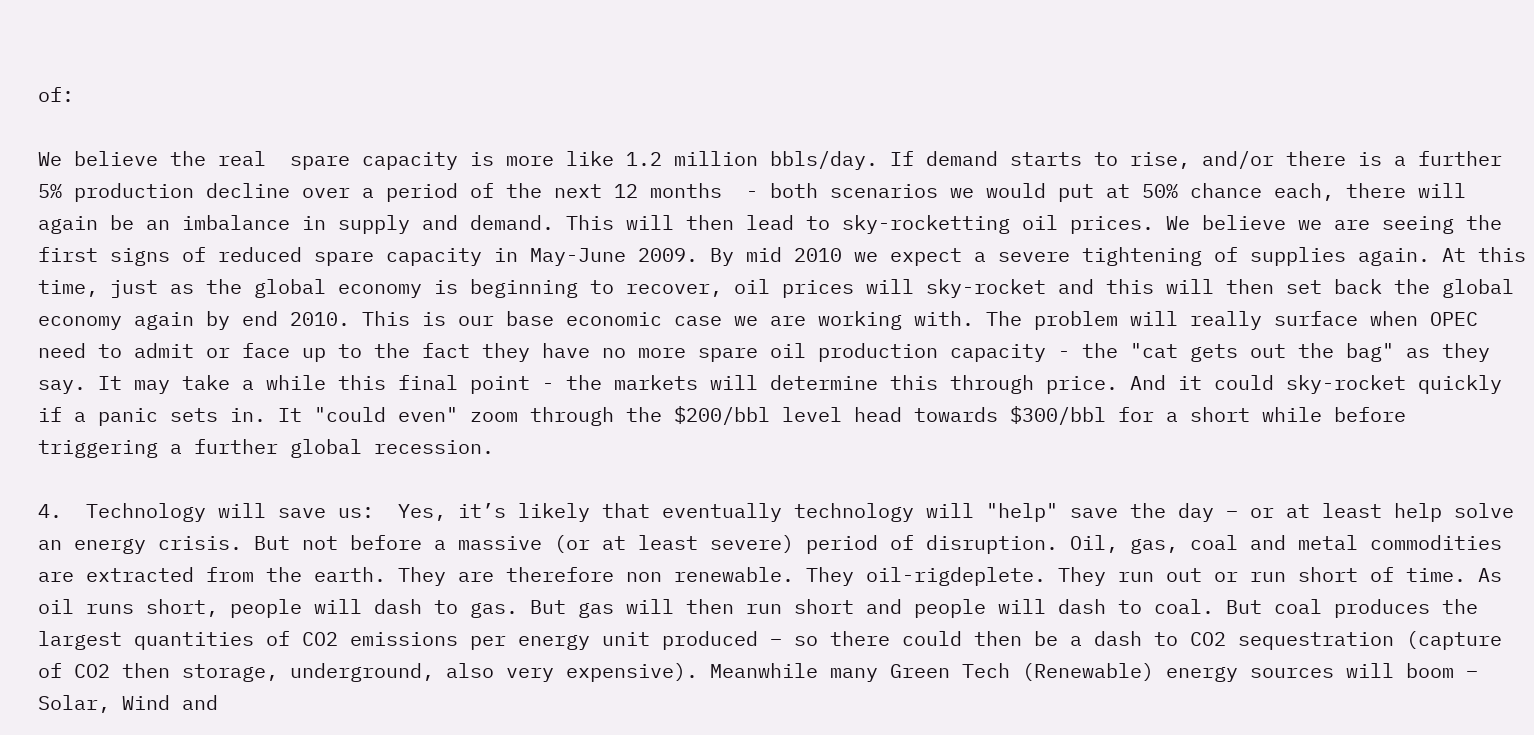of:

We believe the real  spare capacity is more like 1.2 million bbls/day. If demand starts to rise, and/or there is a further 5% production decline over a period of the next 12 months  - both scenarios we would put at 50% chance each, there will again be an imbalance in supply and demand. This will then lead to sky-rocketting oil prices. We believe we are seeing the first signs of reduced spare capacity in May-June 2009. By mid 2010 we expect a severe tightening of supplies again. At this time, just as the global economy is beginning to recover, oil prices will sky-rocket and this will then set back the global economy again by end 2010. This is our base economic case we are working with. The problem will really surface when OPEC need to admit or face up to the fact they have no more spare oil production capacity - the "cat gets out the bag" as they say. It may take a while this final point - the markets will determine this through price. And it could sky-rocket quickly if a panic sets in. It "could even" zoom through the $200/bbl level head towards $300/bbl for a short while before triggering a further global recession.

4.  Technology will save us:  Yes, it’s likely that eventually technology will "help" save the day – or at least help solve an energy crisis. But not before a massive (or at least severe) period of disruption. Oil, gas, coal and metal commodities are extracted from the earth. They are therefore non renewable. They oil-rigdeplete. They run out or run short of time. As oil runs short, people will dash to gas. But gas will then run short and people will dash to coal. But coal produces the largest quantities of CO2 emissions per energy unit produced – so there could then be a dash to CO2 sequestration (capture of CO2 then storage, underground, also very expensive). Meanwhile many Green Tech (Renewable) energy sources will boom – Solar, Wind and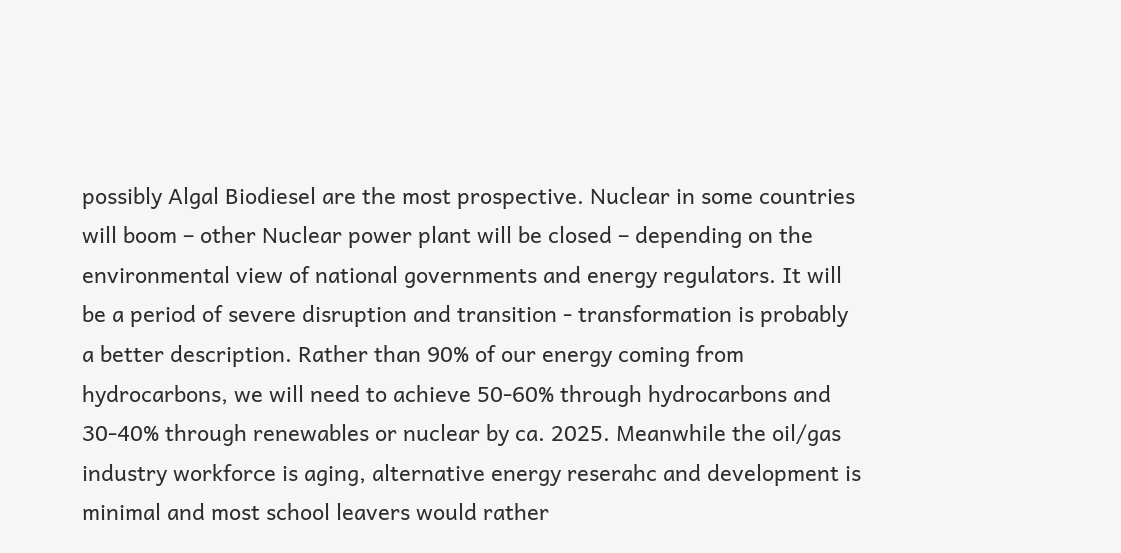possibly Algal Biodiesel are the most prospective. Nuclear in some countries will boom – other Nuclear power plant will be closed – depending on the environmental view of national governments and energy regulators. It will be a period of severe disruption and transition - transformation is probably a better description. Rather than 90% of our energy coming from hydrocarbons, we will need to achieve 50-60% through hydrocarbons and 30-40% through renewables or nuclear by ca. 2025. Meanwhile the oil/gas industry workforce is aging, alternative energy reserahc and development is minimal and most school leavers would rather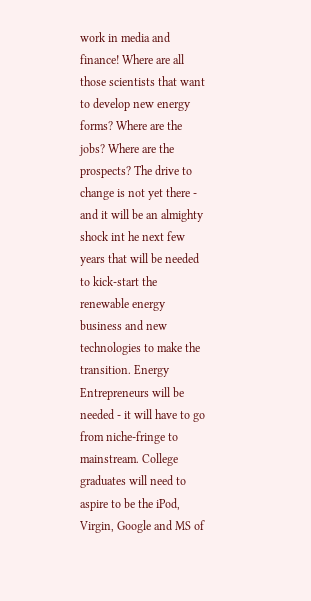work in media and finance! Where are all those scientists that want to develop new energy forms? Where are the jobs? Where are the prospects? The drive to change is not yet there - and it will be an almighty shock int he next few years that will be needed to kick-start the renewable energy business and new technologies to make the transition. Energy Entrepreneurs will be needed - it will have to go from niche-fringe to mainstream. College graduates will need to aspire to be the iPod, Virgin, Google and MS of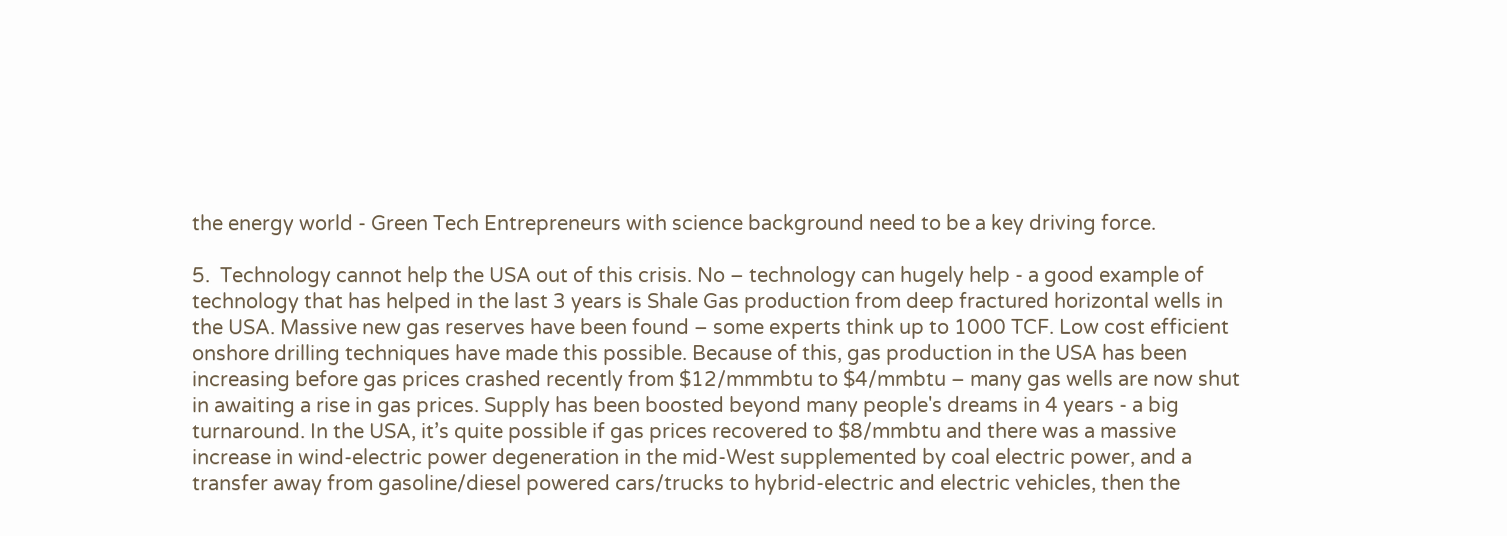the energy world - Green Tech Entrepreneurs with science background need to be a key driving force.

5.  Technology cannot help the USA out of this crisis. No – technology can hugely help - a good example of technology that has helped in the last 3 years is Shale Gas production from deep fractured horizontal wells in the USA. Massive new gas reserves have been found – some experts think up to 1000 TCF. Low cost efficient onshore drilling techniques have made this possible. Because of this, gas production in the USA has been increasing before gas prices crashed recently from $12/mmmbtu to $4/mmbtu – many gas wells are now shut in awaiting a rise in gas prices. Supply has been boosted beyond many people's dreams in 4 years - a big turnaround. In the USA, it’s quite possible if gas prices recovered to $8/mmbtu and there was a massive increase in wind-electric power degeneration in the mid-West supplemented by coal electric power, and a transfer away from gasoline/diesel powered cars/trucks to hybrid-electric and electric vehicles, then the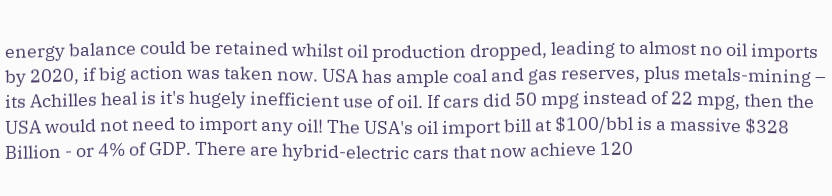energy balance could be retained whilst oil production dropped, leading to almost no oil imports by 2020, if big action was taken now. USA has ample coal and gas reserves, plus metals-mining – its Achilles heal is it's hugely inefficient use of oil. If cars did 50 mpg instead of 22 mpg, then the USA would not need to import any oil! The USA's oil import bill at $100/bbl is a massive $328 Billion - or 4% of GDP. There are hybrid-electric cars that now achieve 120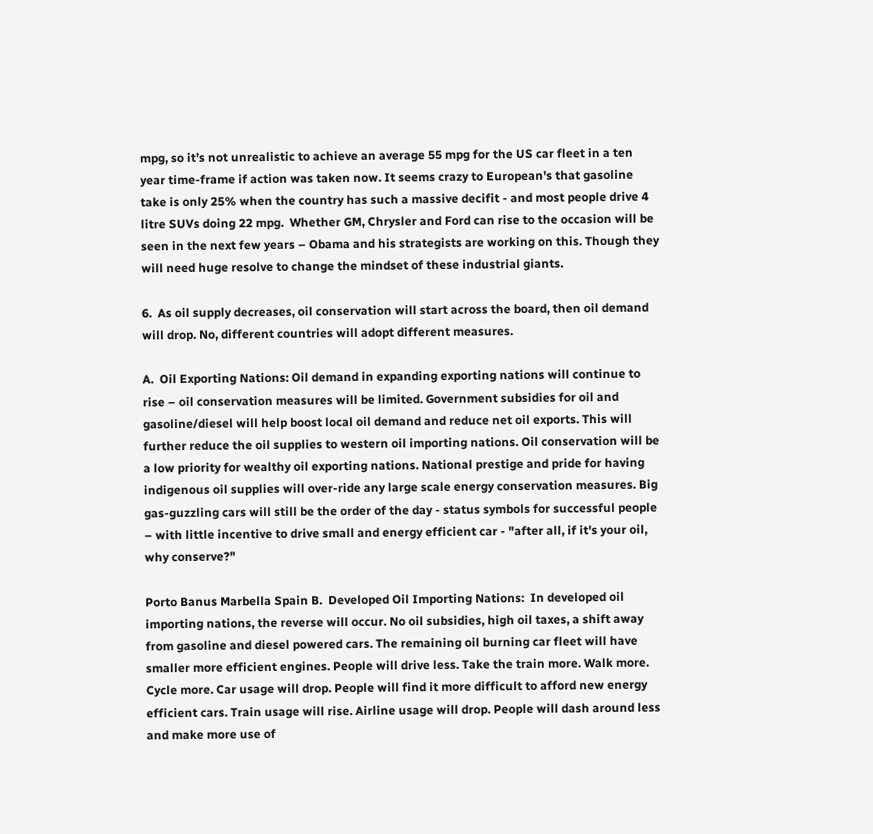mpg, so it’s not unrealistic to achieve an average 55 mpg for the US car fleet in a ten year time-frame if action was taken now. It seems crazy to European's that gasoline take is only 25% when the country has such a massive decifit - and most people drive 4 litre SUVs doing 22 mpg.  Whether GM, Chrysler and Ford can rise to the occasion will be seen in the next few years – Obama and his strategists are working on this. Though they will need huge resolve to change the mindset of these industrial giants.

6.  As oil supply decreases, oil conservation will start across the board, then oil demand will drop. No, different countries will adopt different measures.

A.  Oil Exporting Nations: Oil demand in expanding exporting nations will continue to rise – oil conservation measures will be limited. Government subsidies for oil and gasoline/diesel will help boost local oil demand and reduce net oil exports. This will further reduce the oil supplies to western oil importing nations. Oil conservation will be a low priority for wealthy oil exporting nations. National prestige and pride for having indigenous oil supplies will over-ride any large scale energy conservation measures. Big gas-guzzling cars will still be the order of the day - status symbols for successful people – with little incentive to drive small and energy efficient car - "after all, if it's your oil, why conserve?"

Porto Banus Marbella Spain B.  Developed Oil Importing Nations:  In developed oil importing nations, the reverse will occur. No oil subsidies, high oil taxes, a shift away from gasoline and diesel powered cars. The remaining oil burning car fleet will have smaller more efficient engines. People will drive less. Take the train more. Walk more. Cycle more. Car usage will drop. People will find it more difficult to afford new energy efficient cars. Train usage will rise. Airline usage will drop. People will dash around less and make more use of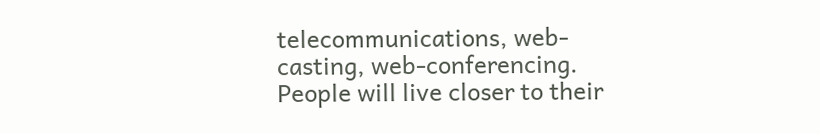telecommunications, web-casting, web-conferencing. People will live closer to their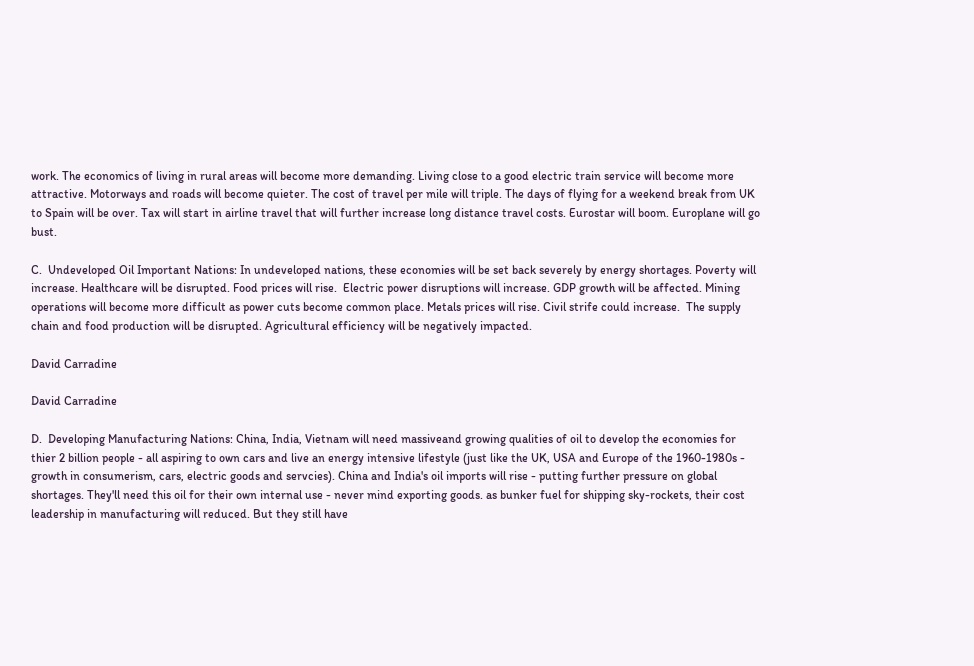work. The economics of living in rural areas will become more demanding. Living close to a good electric train service will become more attractive. Motorways and roads will become quieter. The cost of travel per mile will triple. The days of flying for a weekend break from UK to Spain will be over. Tax will start in airline travel that will further increase long distance travel costs. Eurostar will boom. Europlane will go bust.

C.  Undeveloped Oil Important Nations: In undeveloped nations, these economies will be set back severely by energy shortages. Poverty will increase. Healthcare will be disrupted. Food prices will rise.  Electric power disruptions will increase. GDP growth will be affected. Mining operations will become more difficult as power cuts become common place. Metals prices will rise. Civil strife could increase.  The supply chain and food production will be disrupted. Agricultural efficiency will be negatively impacted.

David Carradine

David Carradine

D.  Developing Manufacturing Nations: China, India, Vietnam will need massiveand growing qualities of oil to develop the economies for thier 2 billion people - all aspiring to own cars and live an energy intensive lifestyle (just like the UK, USA and Europe of the 1960-1980s - growth in consumerism, cars, electric goods and servcies). China and India's oil imports will rise - putting further pressure on global shortages. They'll need this oil for their own internal use - never mind exporting goods. as bunker fuel for shipping sky-rockets, their cost leadership in manufacturing will reduced. But they still have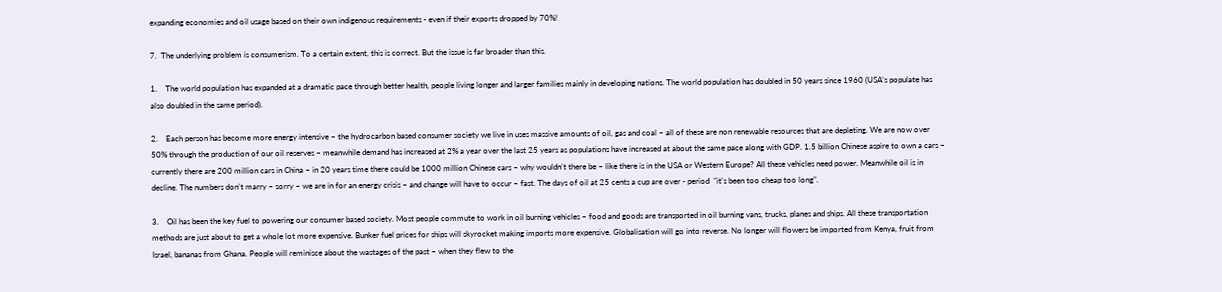expanding economies and oil usage based on their own indigenous requirements - even if their exports dropped by 70%!

7.  The underlying problem is consumerism. To a certain extent, this is correct. But the issue is far broader than this.

1.    The world population has expanded at a dramatic pace through better health, people living longer and larger families mainly in developing nations. The world population has doubled in 50 years since 1960 (USA’s populate has also doubled in the same period).

2.    Each person has become more energy intensive – the hydrocarbon based consumer society we live in uses massive amounts of oil, gas and coal – all of these are non renewable resources that are depleting. We are now over 50% through the production of our oil reserves – meanwhile demand has increased at 2% a year over the last 25 years as populations have increased at about the same pace along with GDP. 1.5 billion Chinese aspire to own a cars – currently there are 200 million cars in China – in 20 years time there could be 1000 million Chinese cars – why wouldn’t there be – like there is in the USA or Western Europe? All these vehicles need power. Meanwhile oil is in decline. The numbers don’t marry – sorry – we are in for an energy crisis – and change will have to occur – fast. The days of oil at 25 cents a cup are over - period  "it's been too cheap too long".

3.    Oil has been the key fuel to powering our consumer based society. Most people commute to work in oil burning vehicles – food and goods are transported in oil burning vans, trucks, planes and ships. All these transportation methods are just about to get a whole lot more expensive. Bunker fuel prices for ships will skyrocket making imports more expensive. Globalisation will go into reverse. No longer will flowers be imported from Kenya, fruit from Israel, bananas from Ghana. People will reminisce about the wastages of the past – when they flew to the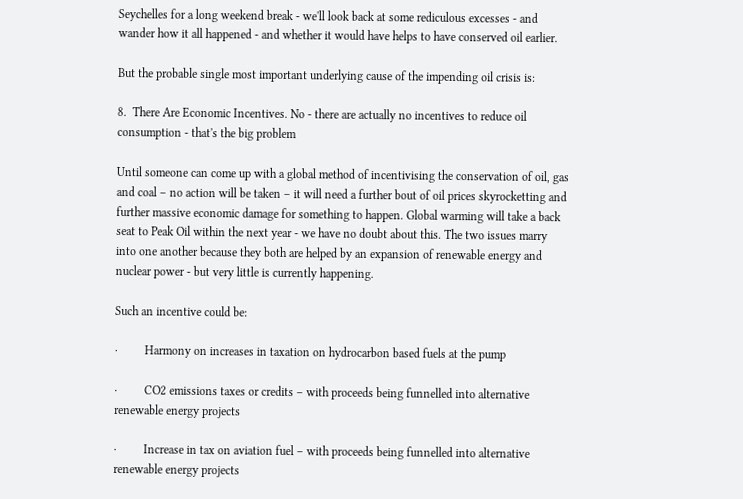Seychelles for a long weekend break - we'll look back at some rediculous excesses - and wander how it all happened - and whether it would have helps to have conserved oil earlier.

But the probable single most important underlying cause of the impending oil crisis is:

8.  There Are Economic Incentives. No - there are actually no incentives to reduce oil consumption - that's the big problem

Until someone can come up with a global method of incentivising the conservation of oil, gas and coal – no action will be taken – it will need a further bout of oil prices skyrocketting and further massive economic damage for something to happen. Global warming will take a back seat to Peak Oil within the next year - we have no doubt about this. The two issues marry into one another because they both are helped by an expansion of renewable energy and nuclear power - but very little is currently happening.

Such an incentive could be:

·         Harmony on increases in taxation on hydrocarbon based fuels at the pump

·         CO2 emissions taxes or credits – with proceeds being funnelled into alternative renewable energy projects

·         Increase in tax on aviation fuel – with proceeds being funnelled into alternative renewable energy projects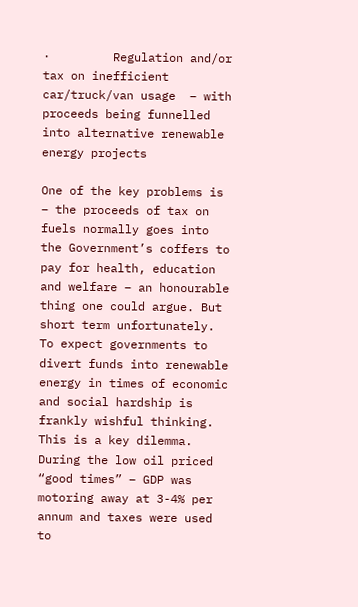·         Regulation and/or tax on inefficient car/truck/van usage  – with proceeds being funnelled into alternative renewable energy projects

One of the key problems is – the proceeds of tax on fuels normally goes into the Government’s coffers to pay for health, education and welfare – an honourable thing one could argue. But short term unfortunately. To expect governments to divert funds into renewable energy in times of economic and social hardship is frankly wishful thinking. This is a key dilemma. During the low oil priced “good times” – GDP was motoring away at 3-4% per annum and taxes were used to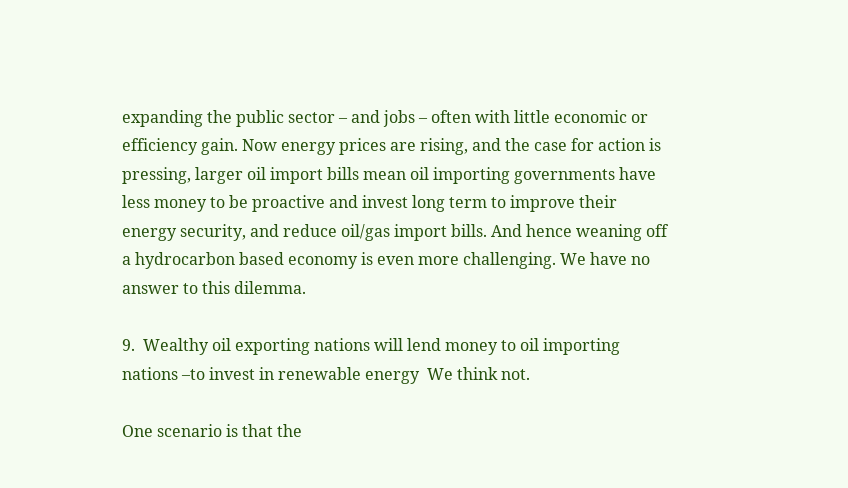expanding the public sector – and jobs – often with little economic or efficiency gain. Now energy prices are rising, and the case for action is pressing, larger oil import bills mean oil importing governments have less money to be proactive and invest long term to improve their energy security, and reduce oil/gas import bills. And hence weaning off a hydrocarbon based economy is even more challenging. We have no answer to this dilemma.

9.  Wealthy oil exporting nations will lend money to oil importing nations –to invest in renewable energy  We think not.

One scenario is that the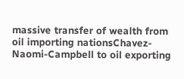massive transfer of wealth from oil importing nationsChavez-Naomi-Campbell to oil exporting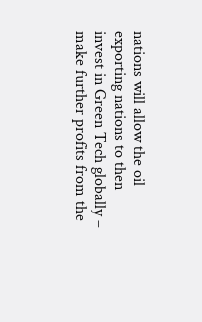nations will allow the oil exporting nations to then invest in Green Tech globally – make further profits from the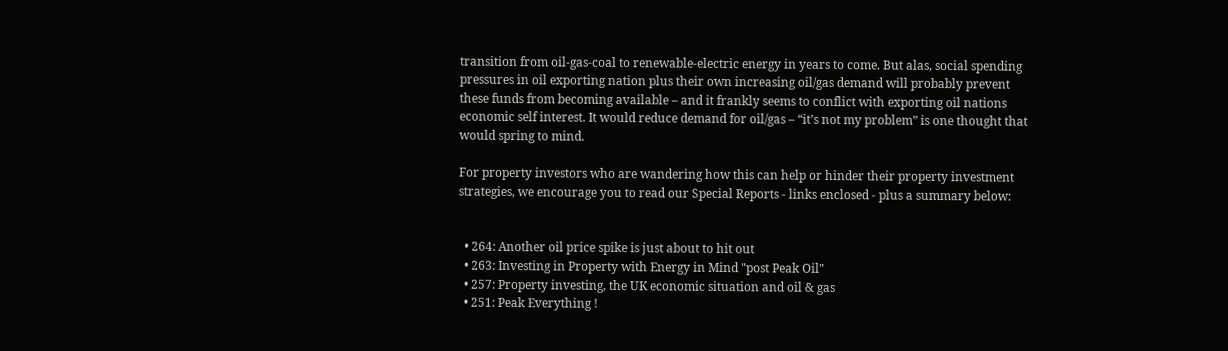transition from oil-gas-coal to renewable-electric energy in years to come. But alas, social spending pressures in oil exporting nation plus their own increasing oil/gas demand will probably prevent these funds from becoming available – and it frankly seems to conflict with exporting oil nations economic self interest. It would reduce demand for oil/gas – “it’s not my problem” is one thought that would spring to mind.

For property investors who are wandering how this can help or hinder their property investment strategies, we encourage you to read our Special Reports - links enclosed - plus a summary below:


  • 264: Another oil price spike is just about to hit out
  • 263: Investing in Property with Energy in Mind "post Peak Oil"
  • 257: Property investing, the UK economic situation and oil & gas
  • 251: Peak Everything !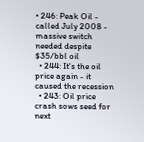• 246: Peak Oil - called July 2008 - massive switch needed despite $35/bbl oil
  • 244: It's the oil price again - it caused the recession
  • 243: Oil price crash sows seed for next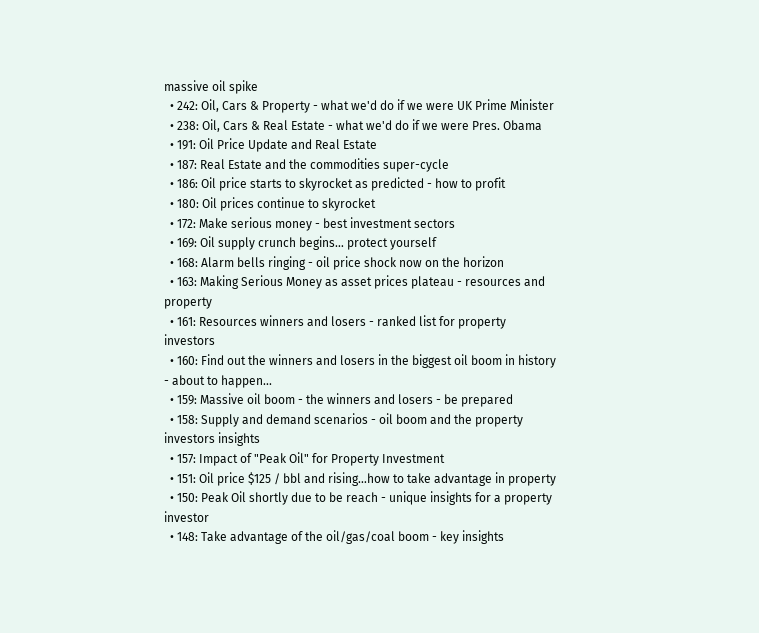massive oil spike
  • 242: Oil, Cars & Property - what we'd do if we were UK Prime Minister
  • 238: Oil, Cars & Real Estate - what we'd do if we were Pres. Obama
  • 191: Oil Price Update and Real Estate
  • 187: Real Estate and the commodities super-cycle
  • 186: Oil price starts to skyrocket as predicted - how to profit
  • 180: Oil prices continue to skyrocket
  • 172: Make serious money - best investment sectors
  • 169: Oil supply crunch begins… protect yourself
  • 168: Alarm bells ringing - oil price shock now on the horizon
  • 163: Making Serious Money as asset prices plateau - resources and property
  • 161: Resources winners and losers - ranked list for property investors
  • 160: Find out the winners and losers in the biggest oil boom in history - about to happen...
  • 159: Massive oil boom - the winners and losers - be prepared
  • 158: Supply and demand scenarios - oil boom and the property investors insights
  • 157: Impact of "Peak Oil" for Property Investment
  • 151: Oil price $125 / bbl and rising…how to take advantage in property
  • 150: Peak Oil shortly due to be reach - unique insights for a property investor
  • 148: Take advantage of the oil/gas/coal boom - key insights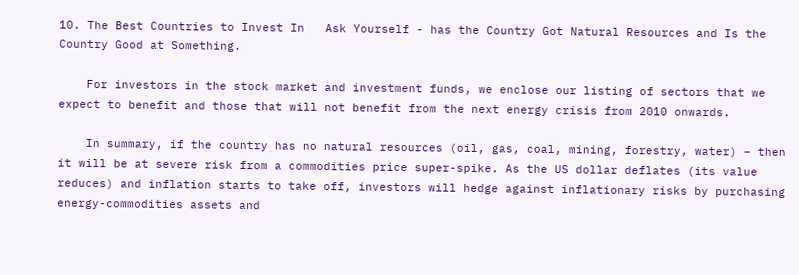10. The Best Countries to Invest In   Ask Yourself - has the Country Got Natural Resources and Is the Country Good at Something.

    For investors in the stock market and investment funds, we enclose our listing of sectors that we expect to benefit and those that will not benefit from the next energy crisis from 2010 onwards.

    In summary, if the country has no natural resources (oil, gas, coal, mining, forestry, water) – then it will be at severe risk from a commodities price super-spike. As the US dollar deflates (its value reduces) and inflation starts to take off, investors will hedge against inflationary risks by purchasing energy-commodities assets and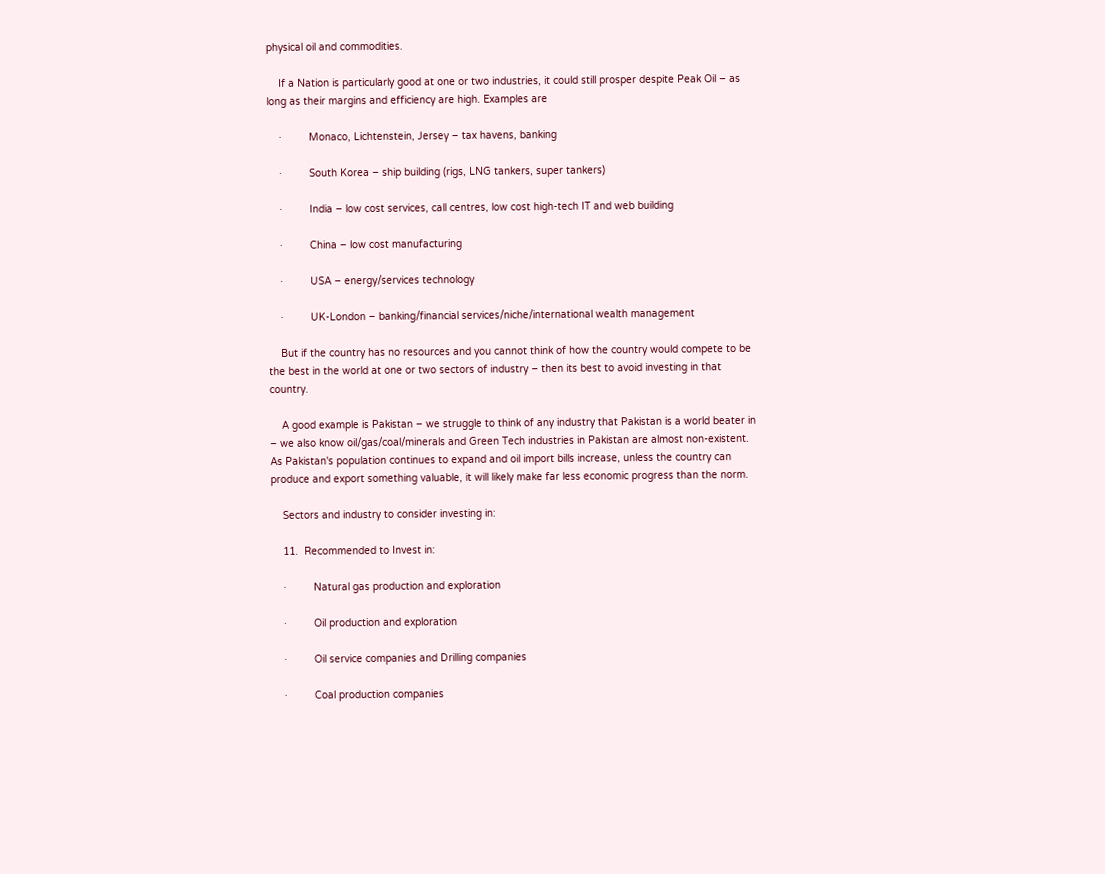physical oil and commodities.

    If a Nation is particularly good at one or two industries, it could still prosper despite Peak Oil – as long as their margins and efficiency are high. Examples are

    ·         Monaco, Lichtenstein, Jersey – tax havens, banking

    ·         South Korea – ship building (rigs, LNG tankers, super tankers)

    ·         India – low cost services, call centres, low cost high-tech IT and web building

    ·         China – low cost manufacturing

    ·         USA – energy/services technology

    ·         UK-London – banking/financial services/niche/international wealth management

    But if the country has no resources and you cannot think of how the country would compete to be the best in the world at one or two sectors of industry – then its best to avoid investing in that country.

    A good example is Pakistan – we struggle to think of any industry that Pakistan is a world beater in – we also know oil/gas/coal/minerals and Green Tech industries in Pakistan are almost non-existent. As Pakistan's population continues to expand and oil import bills increase, unless the country can produce and export something valuable, it will likely make far less economic progress than the norm.

    Sectors and industry to consider investing in:

    11.  Recommended to Invest in:

    ·         Natural gas production and exploration

    ·         Oil production and exploration

    ·         Oil service companies and Drilling companies

    ·         Coal production companies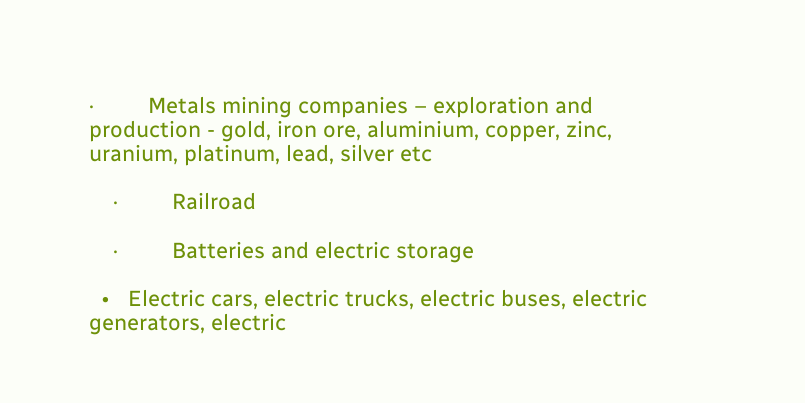·         Metals mining companies – exploration and production - gold, iron ore, aluminium, copper, zinc, uranium, platinum, lead, silver etc

    ·         Railroad

    ·         Batteries and electric storage

  •   Electric cars, electric trucks, electric buses, electric generators, electric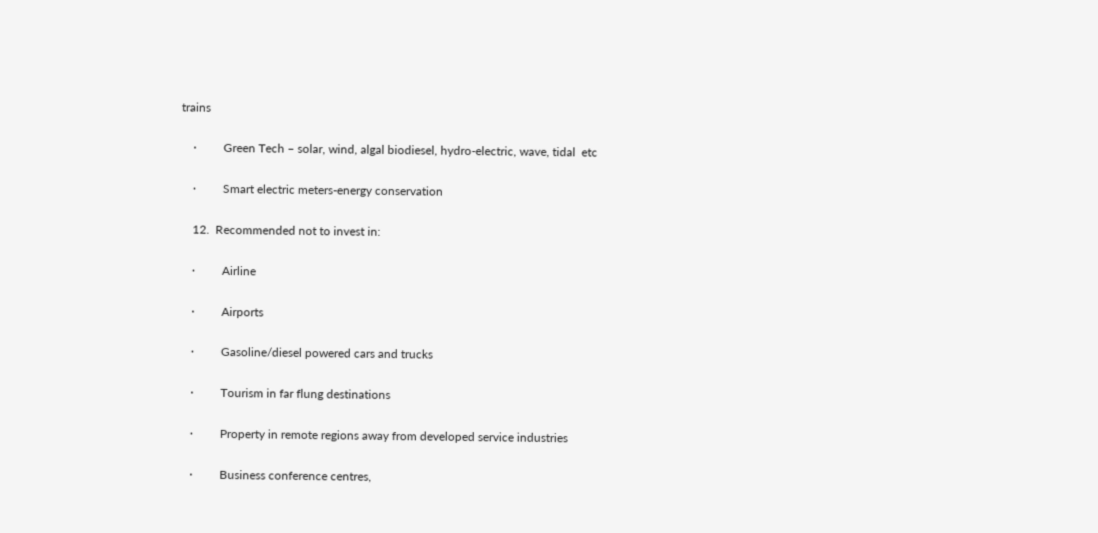trains

    ·         Green Tech – solar, wind, algal biodiesel, hydro-electric, wave, tidal  etc

    ·         Smart electric meters-energy conservation

    12.  Recommended not to invest in:

    ·         Airline

    ·         Airports

    ·         Gasoline/diesel powered cars and trucks

    ·         Tourism in far flung destinations

    ·         Property in remote regions away from developed service industries

    ·         Business conference centres,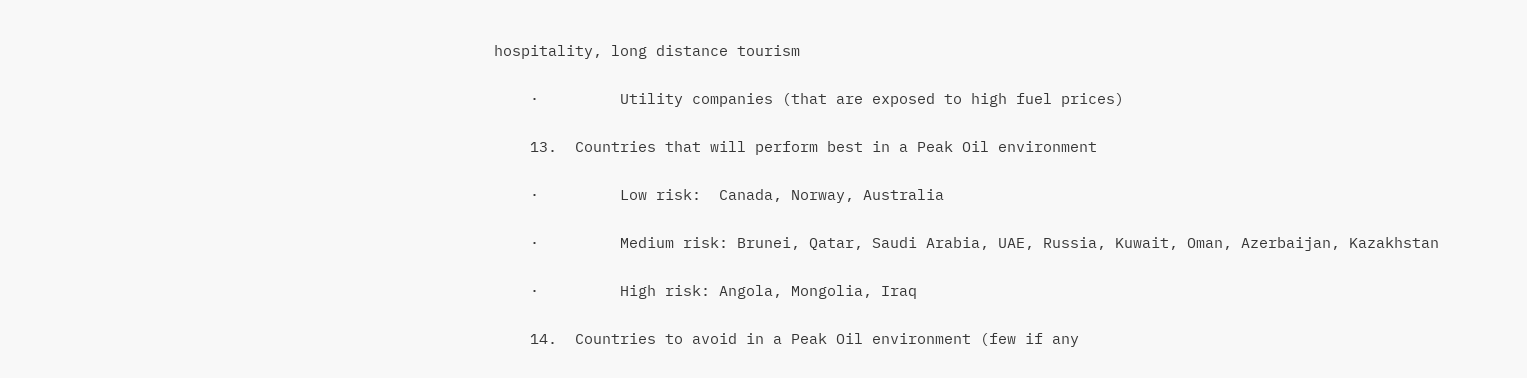hospitality, long distance tourism

    ·         Utility companies (that are exposed to high fuel prices)

    13.  Countries that will perform best in a Peak Oil environment

    ·         Low risk:  Canada, Norway, Australia

    ·         Medium risk: Brunei, Qatar, Saudi Arabia, UAE, Russia, Kuwait, Oman, Azerbaijan, Kazakhstan

    ·         High risk: Angola, Mongolia, Iraq

    14.  Countries to avoid in a Peak Oil environment (few if any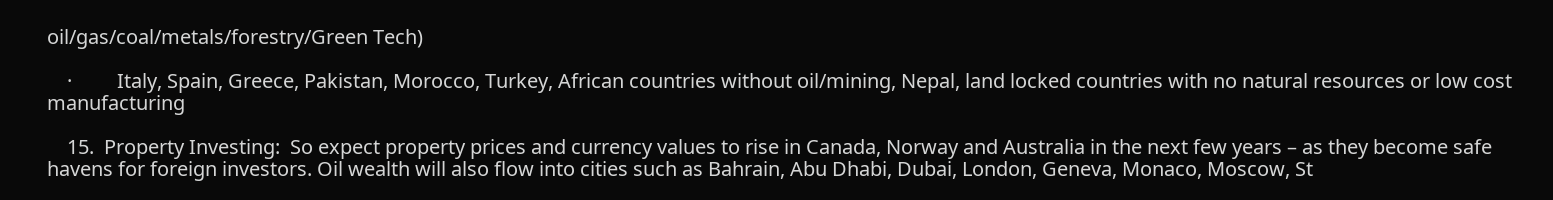oil/gas/coal/metals/forestry/Green Tech)

    ·         Italy, Spain, Greece, Pakistan, Morocco, Turkey, African countries without oil/mining, Nepal, land locked countries with no natural resources or low cost manufacturing

    15.  Property Investing:  So expect property prices and currency values to rise in Canada, Norway and Australia in the next few years – as they become safe havens for foreign investors. Oil wealth will also flow into cities such as Bahrain, Abu Dhabi, Dubai, London, Geneva, Monaco, Moscow, St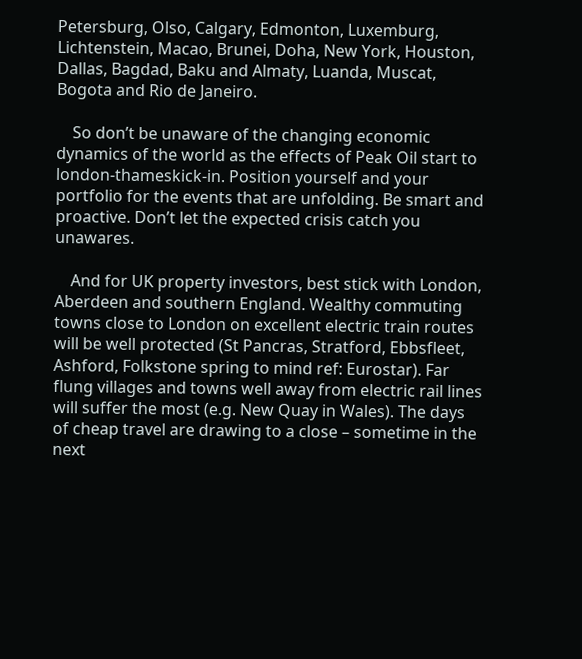Petersburg, Olso, Calgary, Edmonton, Luxemburg, Lichtenstein, Macao, Brunei, Doha, New York, Houston, Dallas, Bagdad, Baku and Almaty, Luanda, Muscat, Bogota and Rio de Janeiro.

    So don’t be unaware of the changing economic dynamics of the world as the effects of Peak Oil start to london-thameskick-in. Position yourself and your portfolio for the events that are unfolding. Be smart and proactive. Don’t let the expected crisis catch you unawares.

    And for UK property investors, best stick with London, Aberdeen and southern England. Wealthy commuting towns close to London on excellent electric train routes will be well protected (St Pancras, Stratford, Ebbsfleet, Ashford, Folkstone spring to mind ref: Eurostar). Far flung villages and towns well away from electric rail lines will suffer the most (e.g. New Quay in Wales). The days of cheap travel are drawing to a close – sometime in the next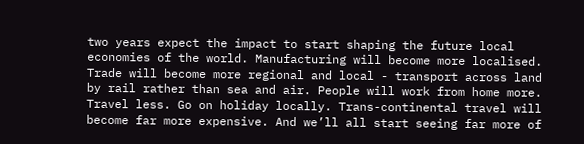two years expect the impact to start shaping the future local economies of the world. Manufacturing will become more localised. Trade will become more regional and local - transport across land by rail rather than sea and air. People will work from home more. Travel less. Go on holiday locally. Trans-continental travel will become far more expensive. And we’ll all start seeing far more of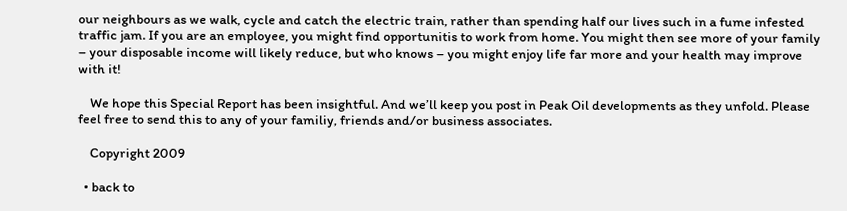our neighbours as we walk, cycle and catch the electric train, rather than spending half our lives such in a fume infested traffic jam. If you are an employee, you might find opportunitis to work from home. You might then see more of your family – your disposable income will likely reduce, but who knows – you might enjoy life far more and your health may improve with it!

    We hope this Special Report has been insightful. And we’ll keep you post in Peak Oil developments as they unfold. Please feel free to send this to any of your familiy, friends and/or business associates.

    Copyright 2009

  • back to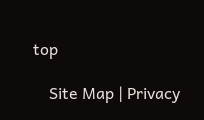top

    Site Map | Privacy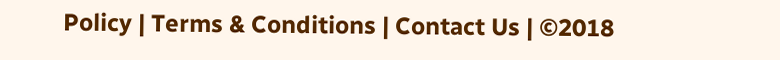Policy | Terms & Conditions | Contact Us | ©2018